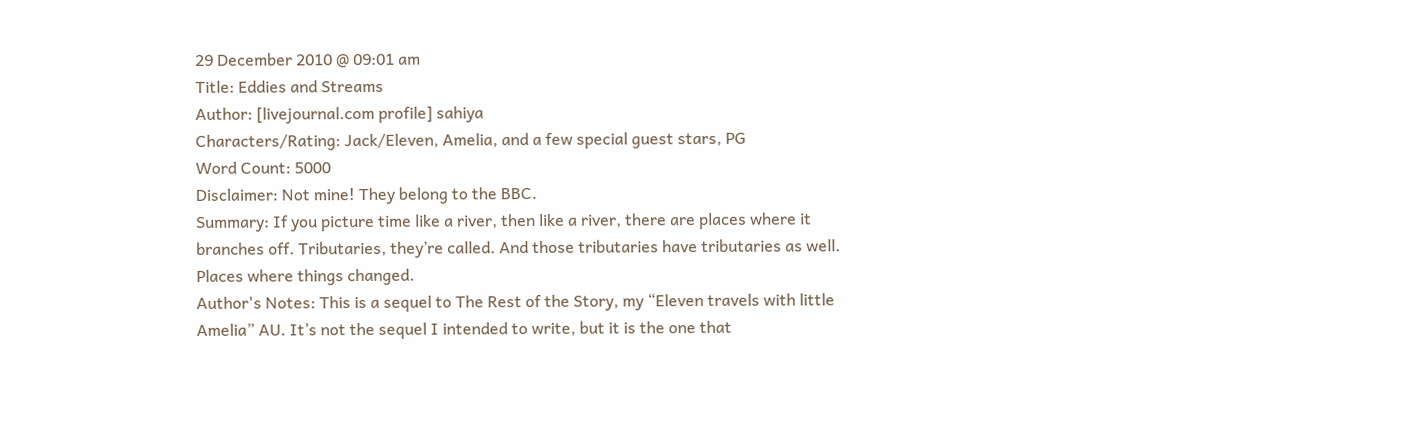29 December 2010 @ 09:01 am
Title: Eddies and Streams
Author: [livejournal.com profile] sahiya
Characters/Rating: Jack/Eleven, Amelia, and a few special guest stars, PG
Word Count: 5000
Disclaimer: Not mine! They belong to the BBC.
Summary: If you picture time like a river, then like a river, there are places where it branches off. Tributaries, they’re called. And those tributaries have tributaries as well. Places where things changed.
Author's Notes: This is a sequel to The Rest of the Story, my “Eleven travels with little Amelia” AU. It’s not the sequel I intended to write, but it is the one that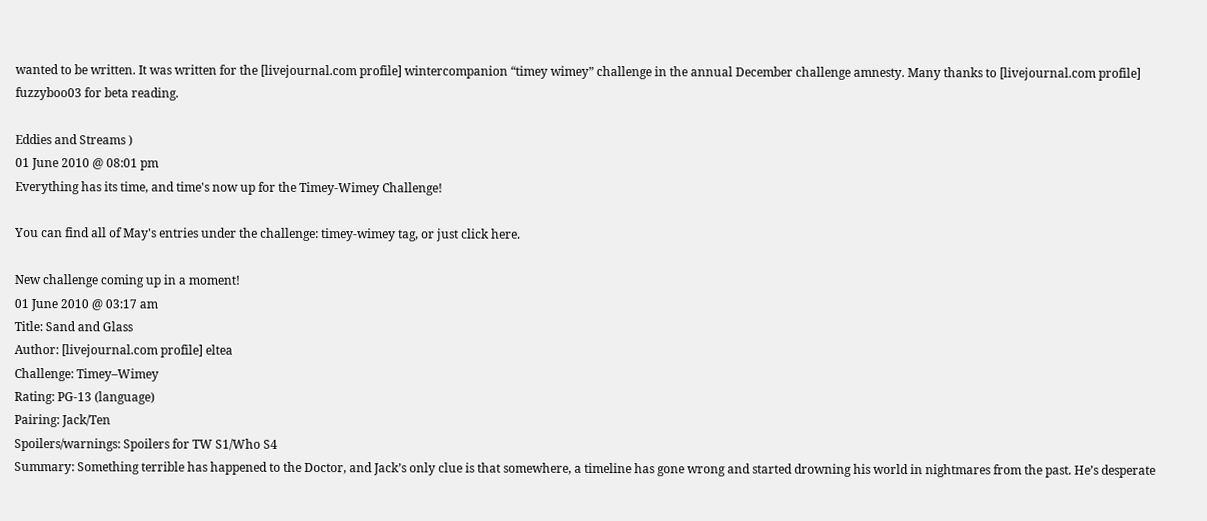wanted to be written. It was written for the [livejournal.com profile] wintercompanion “timey wimey” challenge in the annual December challenge amnesty. Many thanks to [livejournal.com profile] fuzzyboo03 for beta reading.

Eddies and Streams )
01 June 2010 @ 08:01 pm
Everything has its time, and time's now up for the Timey-Wimey Challenge!

You can find all of May's entries under the challenge: timey-wimey tag, or just click here.

New challenge coming up in a moment!
01 June 2010 @ 03:17 am
Title: Sand and Glass
Author: [livejournal.com profile] eltea
Challenge: Timey–Wimey
Rating: PG-13 (language)
Pairing: Jack/Ten
Spoilers/warnings: Spoilers for TW S1/Who S4
Summary: Something terrible has happened to the Doctor, and Jack’s only clue is that somewhere, a timeline has gone wrong and started drowning his world in nightmares from the past. He’s desperate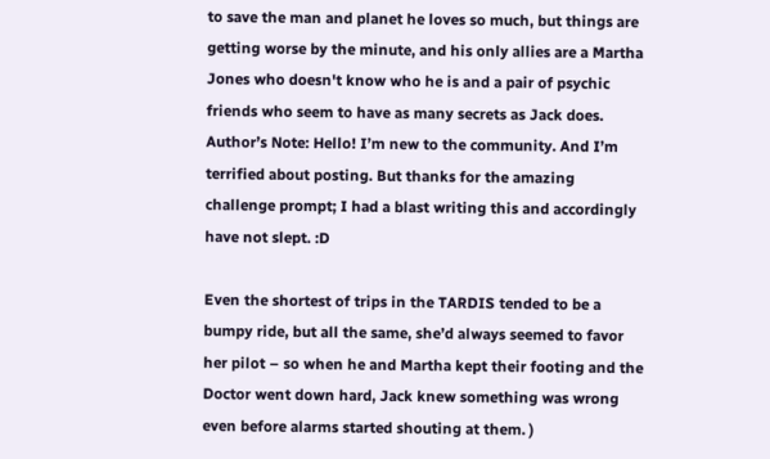to save the man and planet he loves so much, but things are getting worse by the minute, and his only allies are a Martha Jones who doesn't know who he is and a pair of psychic friends who seem to have as many secrets as Jack does.
Author’s Note: Hello! I’m new to the community. And I’m terrified about posting. But thanks for the amazing challenge prompt; I had a blast writing this and accordingly have not slept. :D

Even the shortest of trips in the TARDIS tended to be a bumpy ride, but all the same, she’d always seemed to favor her pilot – so when he and Martha kept their footing and the Doctor went down hard, Jack knew something was wrong even before alarms started shouting at them. )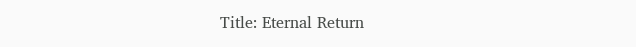Title: Eternal Return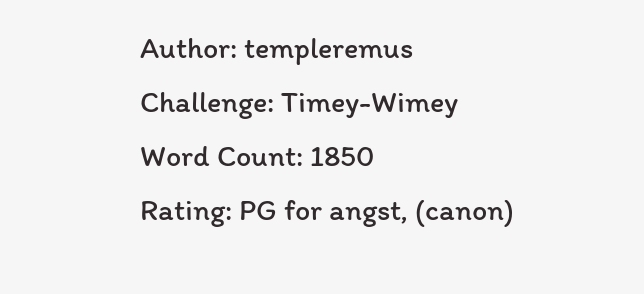Author: templeremus
Challenge: Timey-Wimey
Word Count: 1850
Rating: PG for angst, (canon)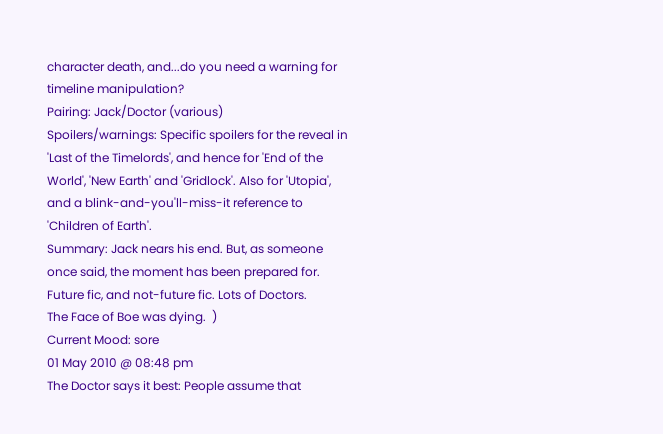character death, and...do you need a warning for timeline manipulation?
Pairing: Jack/Doctor (various)
Spoilers/warnings: Specific spoilers for the reveal in 'Last of the Timelords', and hence for 'End of the World', 'New Earth' and 'Gridlock'. Also for 'Utopia', and a blink-and-you'll-miss-it reference to 'Children of Earth'.
Summary: Jack nears his end. But, as someone once said, the moment has been prepared for. Future fic, and not-future fic. Lots of Doctors.
The Face of Boe was dying.  )
Current Mood: sore
01 May 2010 @ 08:48 pm
The Doctor says it best: People assume that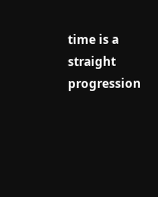time is a straight progression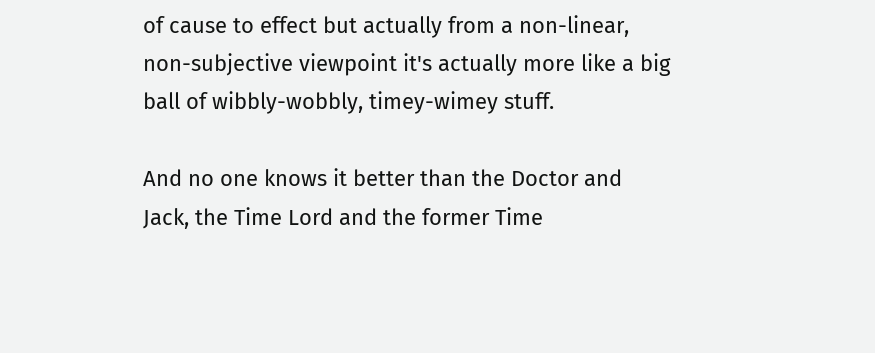of cause to effect but actually from a non-linear, non-subjective viewpoint it's actually more like a big ball of wibbly-wobbly, timey-wimey stuff.

And no one knows it better than the Doctor and Jack, the Time Lord and the former Time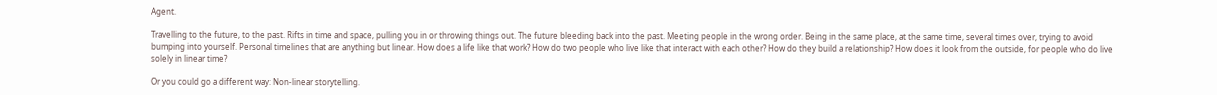Agent.

Travelling to the future, to the past. Rifts in time and space, pulling you in or throwing things out. The future bleeding back into the past. Meeting people in the wrong order. Being in the same place, at the same time, several times over, trying to avoid bumping into yourself. Personal timelines that are anything but linear. How does a life like that work? How do two people who live like that interact with each other? How do they build a relationship? How does it look from the outside, for people who do live solely in linear time?

Or you could go a different way: Non-linear storytelling.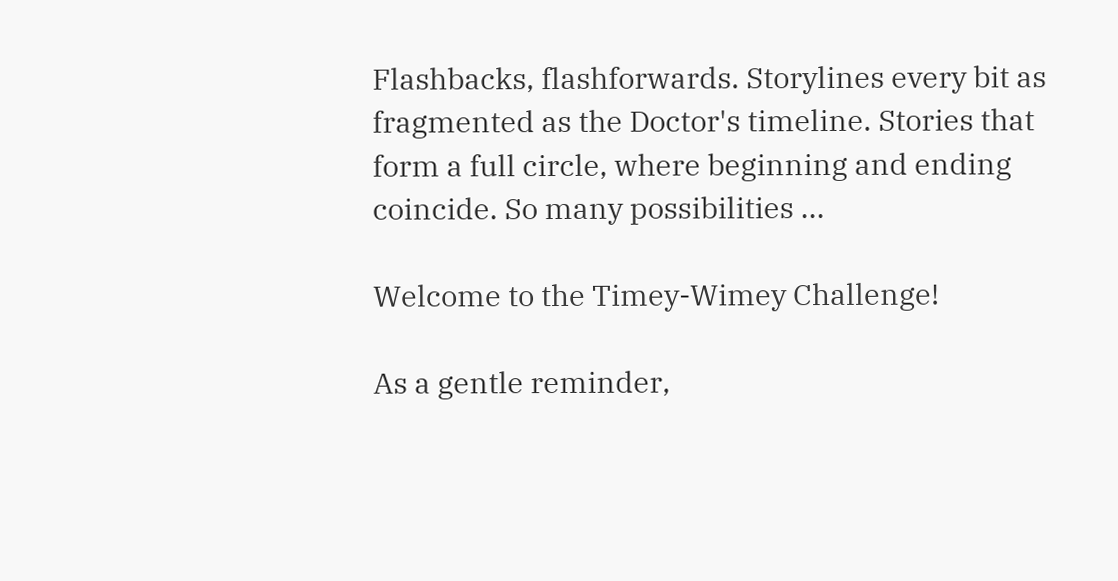Flashbacks, flashforwards. Storylines every bit as fragmented as the Doctor's timeline. Stories that form a full circle, where beginning and ending coincide. So many possibilities ...

Welcome to the Timey-Wimey Challenge!

As a gentle reminder,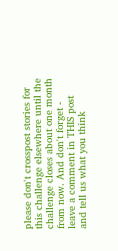please don't crosspost stories for this challenge elsewhere until the challenge closes about one month from now. And don't forget - leave a comment in THIS post and tell us what you think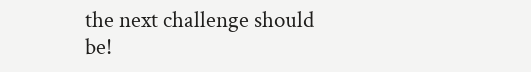the next challenge should be!